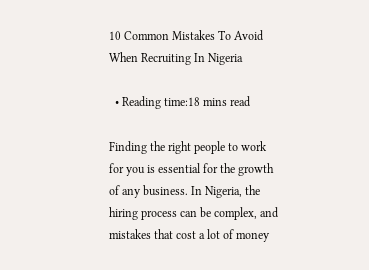10 Common Mistakes To Avoid When Recruiting In Nigeria

  • Reading time:18 mins read

Finding the right people to work for you is essential for the growth of any business. In Nigeria, the hiring process can be complex, and mistakes that cost a lot of money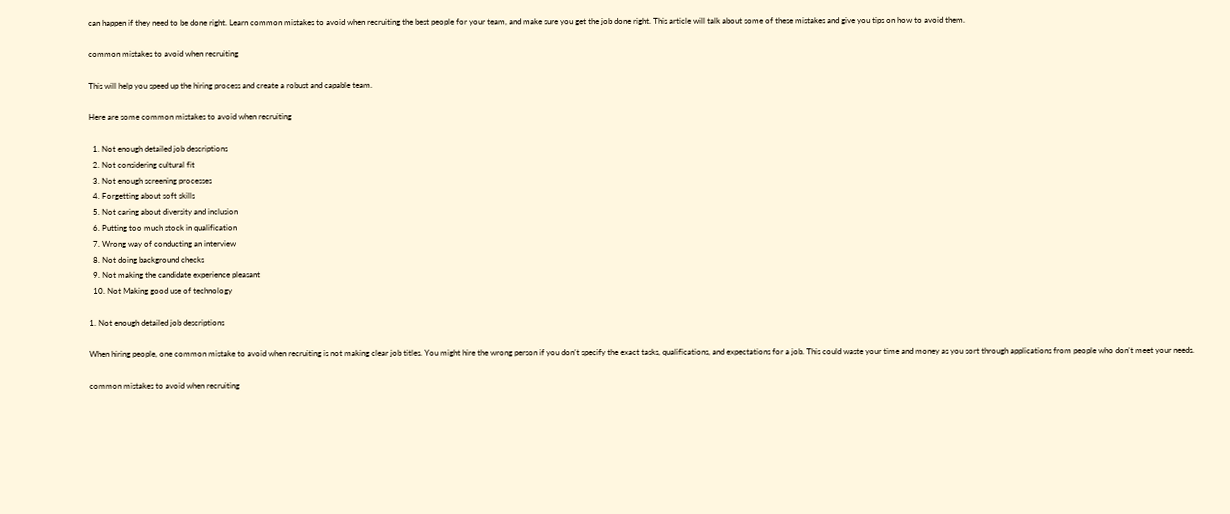can happen if they need to be done right. Learn common mistakes to avoid when recruiting the best people for your team, and make sure you get the job done right. This article will talk about some of these mistakes and give you tips on how to avoid them.

common mistakes to avoid when recruiting

This will help you speed up the hiring process and create a robust and capable team.

Here are some common mistakes to avoid when recruiting

  1. Not enough detailed job descriptions
  2. Not considering cultural fit
  3. Not enough screening processes
  4. Forgetting about soft skills
  5. Not caring about diversity and inclusion
  6. Putting too much stock in qualification
  7. Wrong way of conducting an interview
  8. Not doing background checks
  9. Not making the candidate experience pleasant
  10. Not Making good use of technology

1. Not enough detailed job descriptions

When hiring people, one common mistake to avoid when recruiting is not making clear job titles. You might hire the wrong person if you don’t specify the exact tasks, qualifications, and expectations for a job. This could waste your time and money as you sort through applications from people who don’t meet your needs.

common mistakes to avoid when recruiting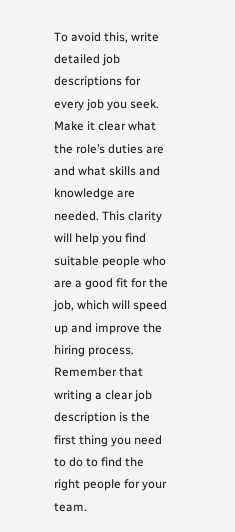To avoid this, write detailed job descriptions for every job you seek. Make it clear what the role’s duties are and what skills and knowledge are needed. This clarity will help you find suitable people who are a good fit for the job, which will speed up and improve the hiring process. Remember that writing a clear job description is the first thing you need to do to find the right people for your team.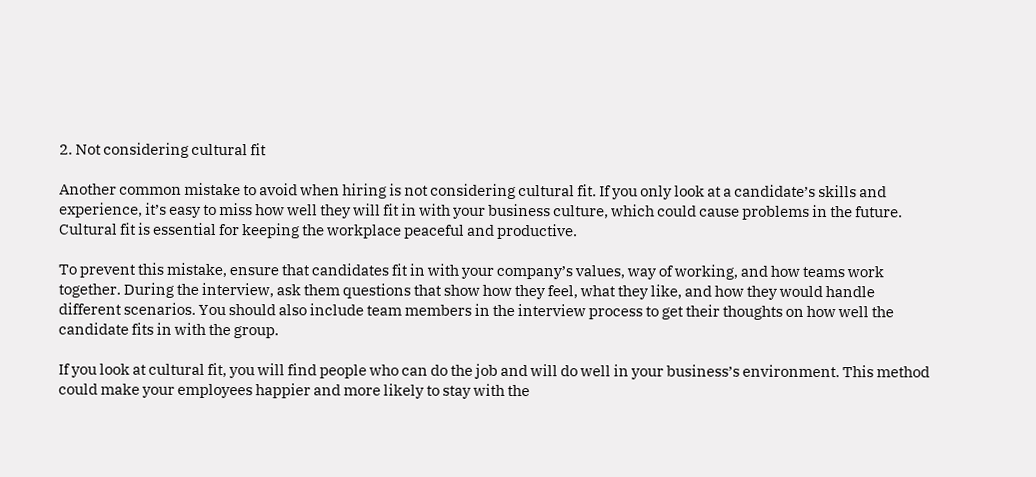2. Not considering cultural fit

Another common mistake to avoid when hiring is not considering cultural fit. If you only look at a candidate’s skills and experience, it’s easy to miss how well they will fit in with your business culture, which could cause problems in the future. Cultural fit is essential for keeping the workplace peaceful and productive.

To prevent this mistake, ensure that candidates fit in with your company’s values, way of working, and how teams work together. During the interview, ask them questions that show how they feel, what they like, and how they would handle different scenarios. You should also include team members in the interview process to get their thoughts on how well the candidate fits in with the group.

If you look at cultural fit, you will find people who can do the job and will do well in your business’s environment. This method could make your employees happier and more likely to stay with the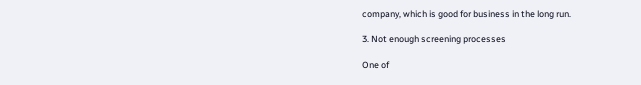company, which is good for business in the long run.

3. Not enough screening processes

One of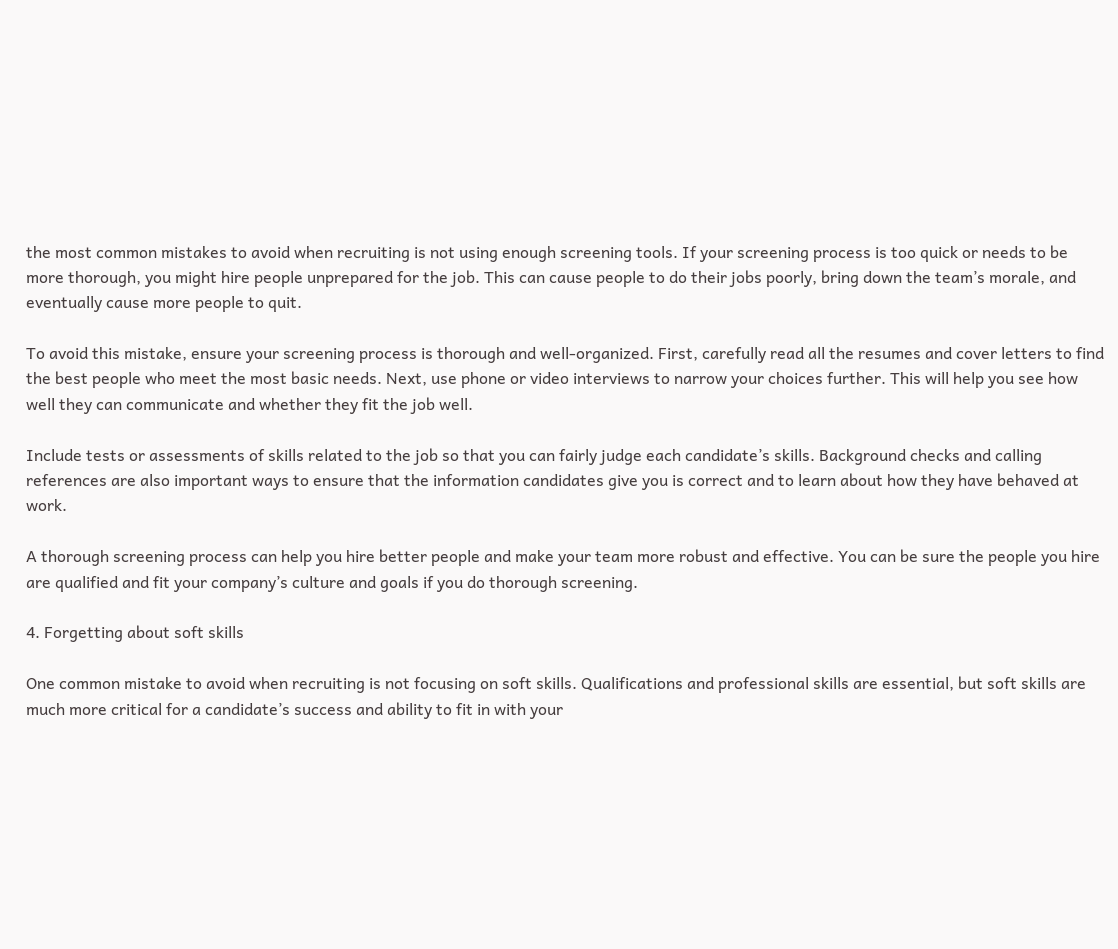the most common mistakes to avoid when recruiting is not using enough screening tools. If your screening process is too quick or needs to be more thorough, you might hire people unprepared for the job. This can cause people to do their jobs poorly, bring down the team’s morale, and eventually cause more people to quit.

To avoid this mistake, ensure your screening process is thorough and well-organized. First, carefully read all the resumes and cover letters to find the best people who meet the most basic needs. Next, use phone or video interviews to narrow your choices further. This will help you see how well they can communicate and whether they fit the job well.

Include tests or assessments of skills related to the job so that you can fairly judge each candidate’s skills. Background checks and calling references are also important ways to ensure that the information candidates give you is correct and to learn about how they have behaved at work.

A thorough screening process can help you hire better people and make your team more robust and effective. You can be sure the people you hire are qualified and fit your company’s culture and goals if you do thorough screening.

4. Forgetting about soft skills

One common mistake to avoid when recruiting is not focusing on soft skills. Qualifications and professional skills are essential, but soft skills are much more critical for a candidate’s success and ability to fit in with your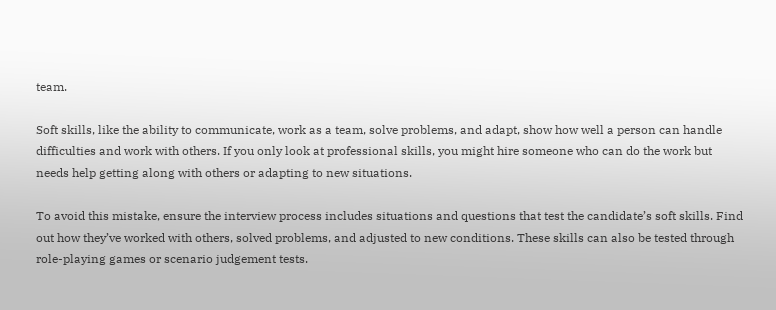team.

Soft skills, like the ability to communicate, work as a team, solve problems, and adapt, show how well a person can handle difficulties and work with others. If you only look at professional skills, you might hire someone who can do the work but needs help getting along with others or adapting to new situations.

To avoid this mistake, ensure the interview process includes situations and questions that test the candidate’s soft skills. Find out how they’ve worked with others, solved problems, and adjusted to new conditions. These skills can also be tested through role-playing games or scenario judgement tests.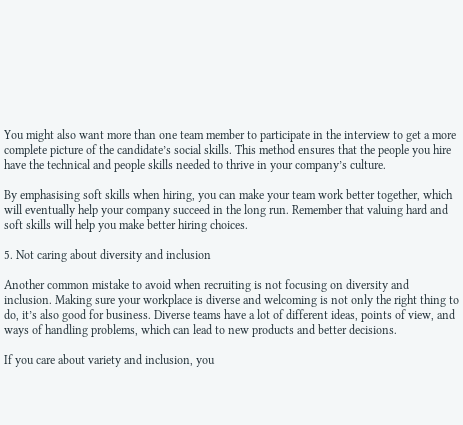You might also want more than one team member to participate in the interview to get a more complete picture of the candidate’s social skills. This method ensures that the people you hire have the technical and people skills needed to thrive in your company’s culture.

By emphasising soft skills when hiring, you can make your team work better together, which will eventually help your company succeed in the long run. Remember that valuing hard and soft skills will help you make better hiring choices.

5. Not caring about diversity and inclusion

Another common mistake to avoid when recruiting is not focusing on diversity and inclusion. Making sure your workplace is diverse and welcoming is not only the right thing to do, it’s also good for business. Diverse teams have a lot of different ideas, points of view, and ways of handling problems, which can lead to new products and better decisions.

If you care about variety and inclusion, you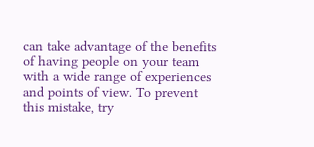can take advantage of the benefits of having people on your team with a wide range of experiences and points of view. To prevent this mistake, try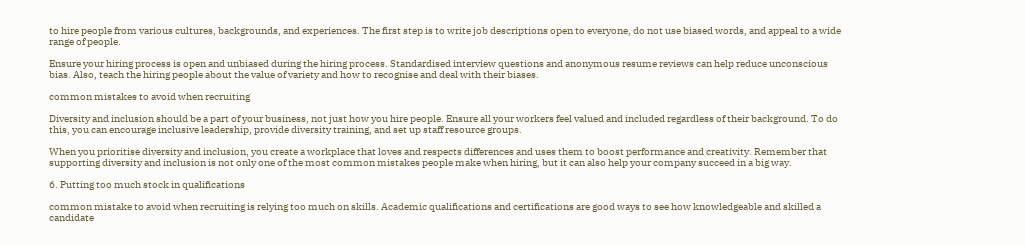to hire people from various cultures, backgrounds, and experiences. The first step is to write job descriptions open to everyone, do not use biased words, and appeal to a wide range of people.

Ensure your hiring process is open and unbiased during the hiring process. Standardised interview questions and anonymous resume reviews can help reduce unconscious bias. Also, teach the hiring people about the value of variety and how to recognise and deal with their biases.

common mistakes to avoid when recruiting

Diversity and inclusion should be a part of your business, not just how you hire people. Ensure all your workers feel valued and included regardless of their background. To do this, you can encourage inclusive leadership, provide diversity training, and set up staff resource groups.

When you prioritise diversity and inclusion, you create a workplace that loves and respects differences and uses them to boost performance and creativity. Remember that supporting diversity and inclusion is not only one of the most common mistakes people make when hiring, but it can also help your company succeed in a big way.

6. Putting too much stock in qualifications

common mistake to avoid when recruiting is relying too much on skills. Academic qualifications and certifications are good ways to see how knowledgeable and skilled a candidate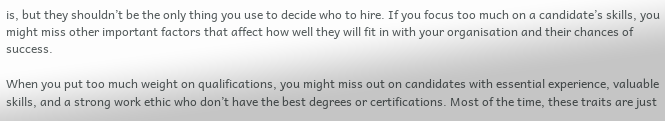is, but they shouldn’t be the only thing you use to decide who to hire. If you focus too much on a candidate’s skills, you might miss other important factors that affect how well they will fit in with your organisation and their chances of success.

When you put too much weight on qualifications, you might miss out on candidates with essential experience, valuable skills, and a strong work ethic who don’t have the best degrees or certifications. Most of the time, these traits are just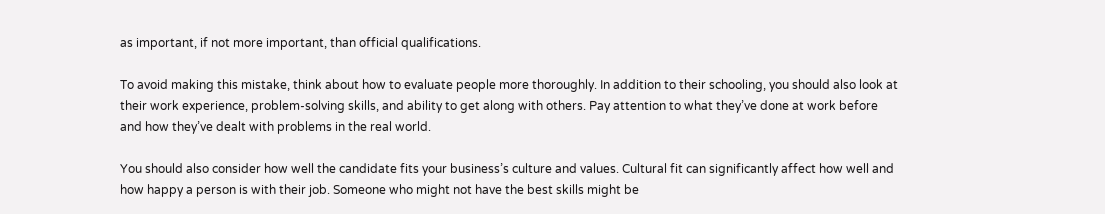as important, if not more important, than official qualifications.

To avoid making this mistake, think about how to evaluate people more thoroughly. In addition to their schooling, you should also look at their work experience, problem-solving skills, and ability to get along with others. Pay attention to what they’ve done at work before and how they’ve dealt with problems in the real world.

You should also consider how well the candidate fits your business’s culture and values. Cultural fit can significantly affect how well and how happy a person is with their job. Someone who might not have the best skills might be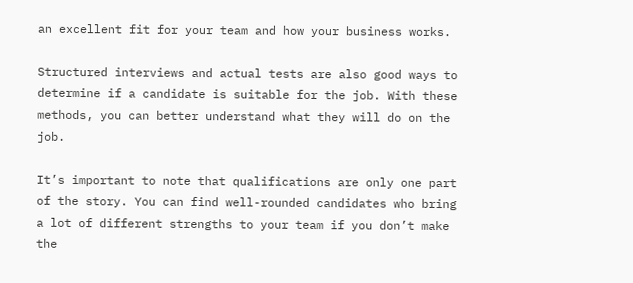an excellent fit for your team and how your business works.

Structured interviews and actual tests are also good ways to determine if a candidate is suitable for the job. With these methods, you can better understand what they will do on the job.

It’s important to note that qualifications are only one part of the story. You can find well-rounded candidates who bring a lot of different strengths to your team if you don’t make the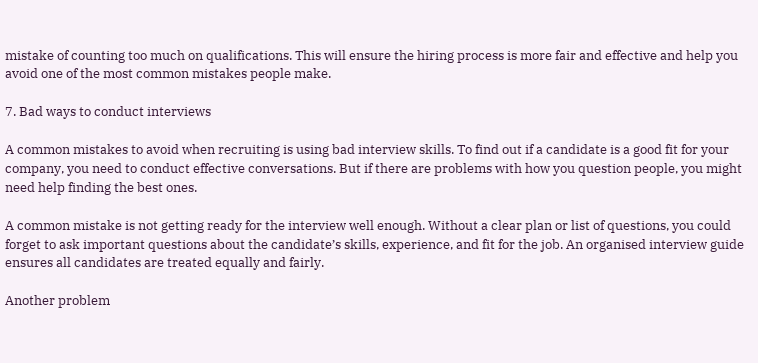mistake of counting too much on qualifications. This will ensure the hiring process is more fair and effective and help you avoid one of the most common mistakes people make.

7. Bad ways to conduct interviews

A common mistakes to avoid when recruiting is using bad interview skills. To find out if a candidate is a good fit for your company, you need to conduct effective conversations. But if there are problems with how you question people, you might need help finding the best ones.

A common mistake is not getting ready for the interview well enough. Without a clear plan or list of questions, you could forget to ask important questions about the candidate’s skills, experience, and fit for the job. An organised interview guide ensures all candidates are treated equally and fairly.

Another problem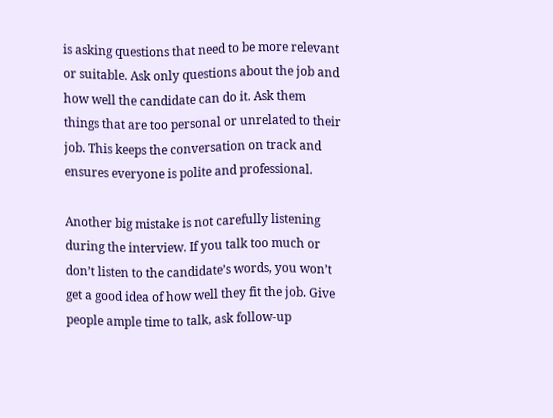is asking questions that need to be more relevant or suitable. Ask only questions about the job and how well the candidate can do it. Ask them things that are too personal or unrelated to their job. This keeps the conversation on track and ensures everyone is polite and professional.

Another big mistake is not carefully listening during the interview. If you talk too much or don’t listen to the candidate’s words, you won’t get a good idea of how well they fit the job. Give people ample time to talk, ask follow-up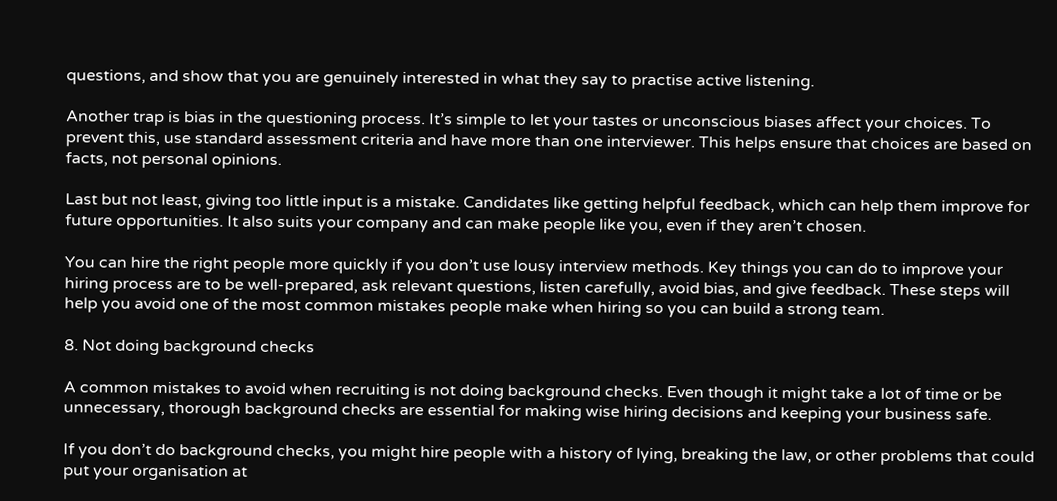questions, and show that you are genuinely interested in what they say to practise active listening.

Another trap is bias in the questioning process. It’s simple to let your tastes or unconscious biases affect your choices. To prevent this, use standard assessment criteria and have more than one interviewer. This helps ensure that choices are based on facts, not personal opinions.

Last but not least, giving too little input is a mistake. Candidates like getting helpful feedback, which can help them improve for future opportunities. It also suits your company and can make people like you, even if they aren’t chosen.

You can hire the right people more quickly if you don’t use lousy interview methods. Key things you can do to improve your hiring process are to be well-prepared, ask relevant questions, listen carefully, avoid bias, and give feedback. These steps will help you avoid one of the most common mistakes people make when hiring so you can build a strong team.

8. Not doing background checks

A common mistakes to avoid when recruiting is not doing background checks. Even though it might take a lot of time or be unnecessary, thorough background checks are essential for making wise hiring decisions and keeping your business safe.

If you don’t do background checks, you might hire people with a history of lying, breaking the law, or other problems that could put your organisation at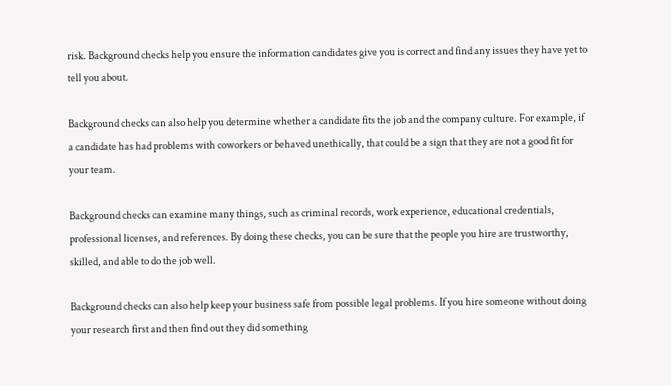risk. Background checks help you ensure the information candidates give you is correct and find any issues they have yet to tell you about.

Background checks can also help you determine whether a candidate fits the job and the company culture. For example, if a candidate has had problems with coworkers or behaved unethically, that could be a sign that they are not a good fit for your team.

Background checks can examine many things, such as criminal records, work experience, educational credentials, professional licenses, and references. By doing these checks, you can be sure that the people you hire are trustworthy, skilled, and able to do the job well.

Background checks can also help keep your business safe from possible legal problems. If you hire someone without doing your research first and then find out they did something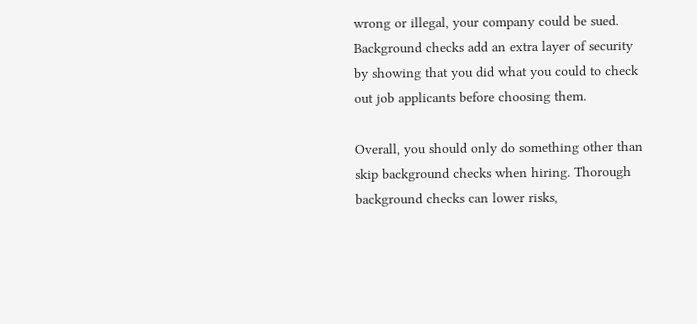wrong or illegal, your company could be sued. Background checks add an extra layer of security by showing that you did what you could to check out job applicants before choosing them.

Overall, you should only do something other than skip background checks when hiring. Thorough background checks can lower risks,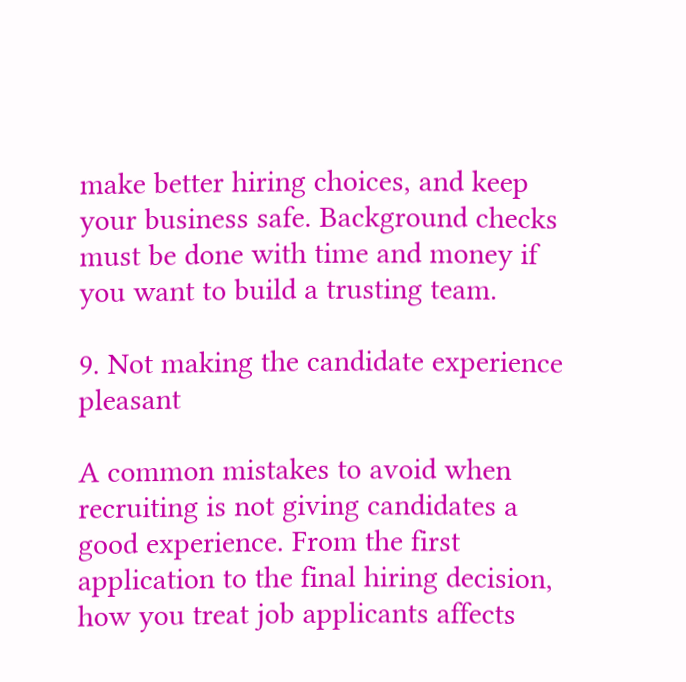make better hiring choices, and keep your business safe. Background checks must be done with time and money if you want to build a trusting team.

9. Not making the candidate experience pleasant

A common mistakes to avoid when recruiting is not giving candidates a good experience. From the first application to the final hiring decision, how you treat job applicants affects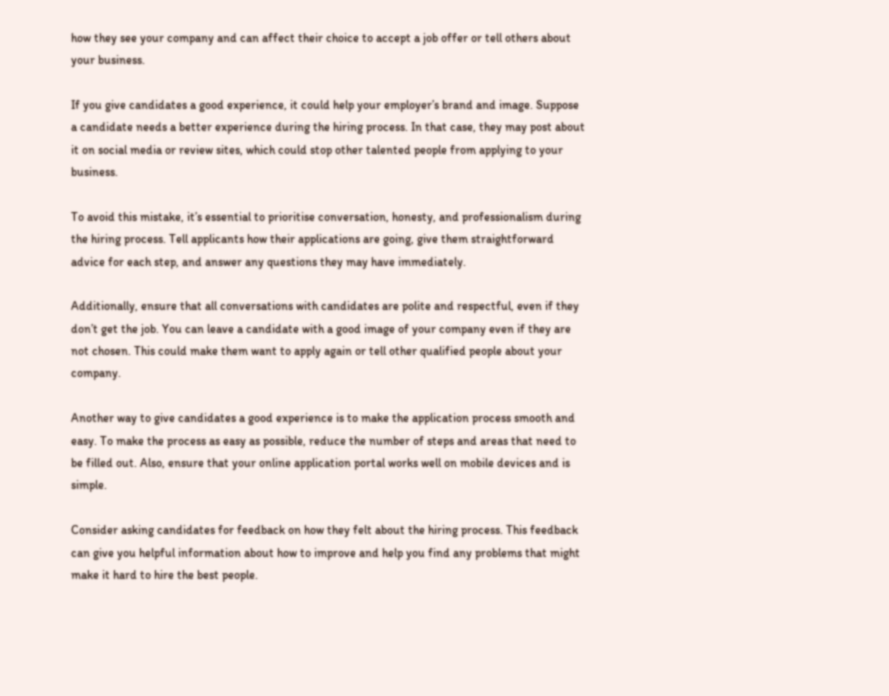how they see your company and can affect their choice to accept a job offer or tell others about your business.

If you give candidates a good experience, it could help your employer’s brand and image. Suppose a candidate needs a better experience during the hiring process. In that case, they may post about it on social media or review sites, which could stop other talented people from applying to your business.

To avoid this mistake, it’s essential to prioritise conversation, honesty, and professionalism during the hiring process. Tell applicants how their applications are going, give them straightforward advice for each step, and answer any questions they may have immediately.

Additionally, ensure that all conversations with candidates are polite and respectful, even if they don’t get the job. You can leave a candidate with a good image of your company even if they are not chosen. This could make them want to apply again or tell other qualified people about your company.

Another way to give candidates a good experience is to make the application process smooth and easy. To make the process as easy as possible, reduce the number of steps and areas that need to be filled out. Also, ensure that your online application portal works well on mobile devices and is simple.

Consider asking candidates for feedback on how they felt about the hiring process. This feedback can give you helpful information about how to improve and help you find any problems that might make it hard to hire the best people.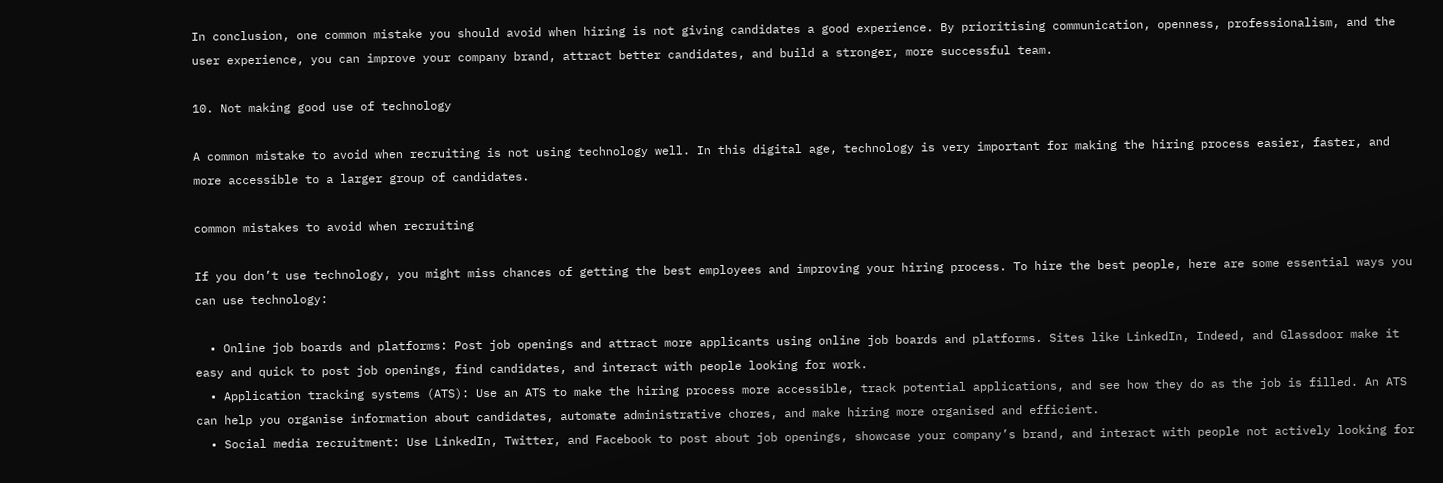In conclusion, one common mistake you should avoid when hiring is not giving candidates a good experience. By prioritising communication, openness, professionalism, and the user experience, you can improve your company brand, attract better candidates, and build a stronger, more successful team.

10. Not making good use of technology

A common mistake to avoid when recruiting is not using technology well. In this digital age, technology is very important for making the hiring process easier, faster, and more accessible to a larger group of candidates.

common mistakes to avoid when recruiting

If you don’t use technology, you might miss chances of getting the best employees and improving your hiring process. To hire the best people, here are some essential ways you can use technology:

  • Online job boards and platforms: Post job openings and attract more applicants using online job boards and platforms. Sites like LinkedIn, Indeed, and Glassdoor make it easy and quick to post job openings, find candidates, and interact with people looking for work.
  • Application tracking systems (ATS): Use an ATS to make the hiring process more accessible, track potential applications, and see how they do as the job is filled. An ATS can help you organise information about candidates, automate administrative chores, and make hiring more organised and efficient.
  • Social media recruitment: Use LinkedIn, Twitter, and Facebook to post about job openings, showcase your company’s brand, and interact with people not actively looking for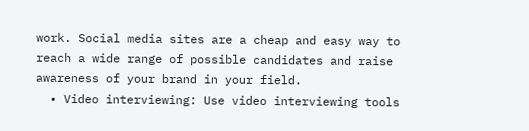work. Social media sites are a cheap and easy way to reach a wide range of possible candidates and raise awareness of your brand in your field.
  • Video interviewing: Use video interviewing tools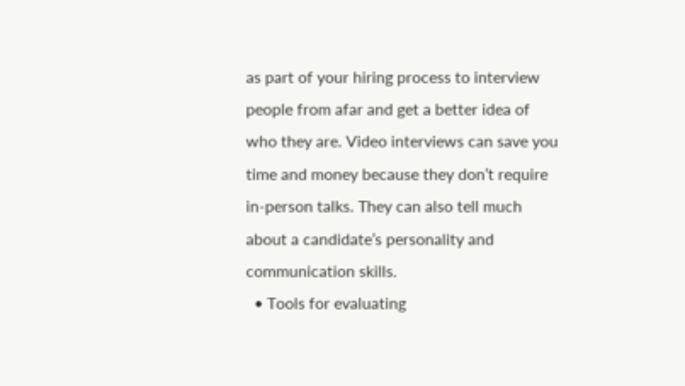as part of your hiring process to interview people from afar and get a better idea of who they are. Video interviews can save you time and money because they don’t require in-person talks. They can also tell much about a candidate’s personality and communication skills.
  • Tools for evaluating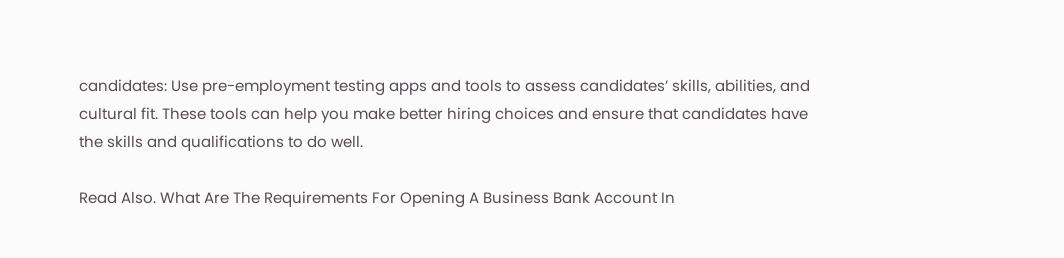candidates: Use pre-employment testing apps and tools to assess candidates’ skills, abilities, and cultural fit. These tools can help you make better hiring choices and ensure that candidates have the skills and qualifications to do well.

Read Also. What Are The Requirements For Opening A Business Bank Account In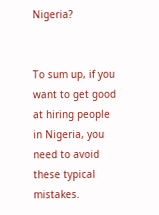Nigeria?


To sum up, if you want to get good at hiring people in Nigeria, you need to avoid these typical mistakes.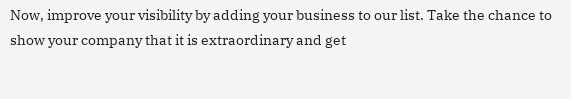Now, improve your visibility by adding your business to our list. Take the chance to show your company that it is extraordinary and get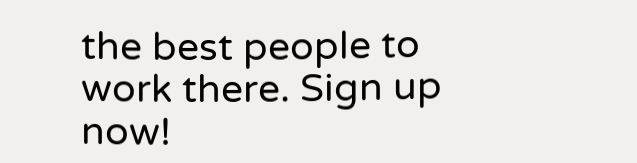the best people to work there. Sign up now!